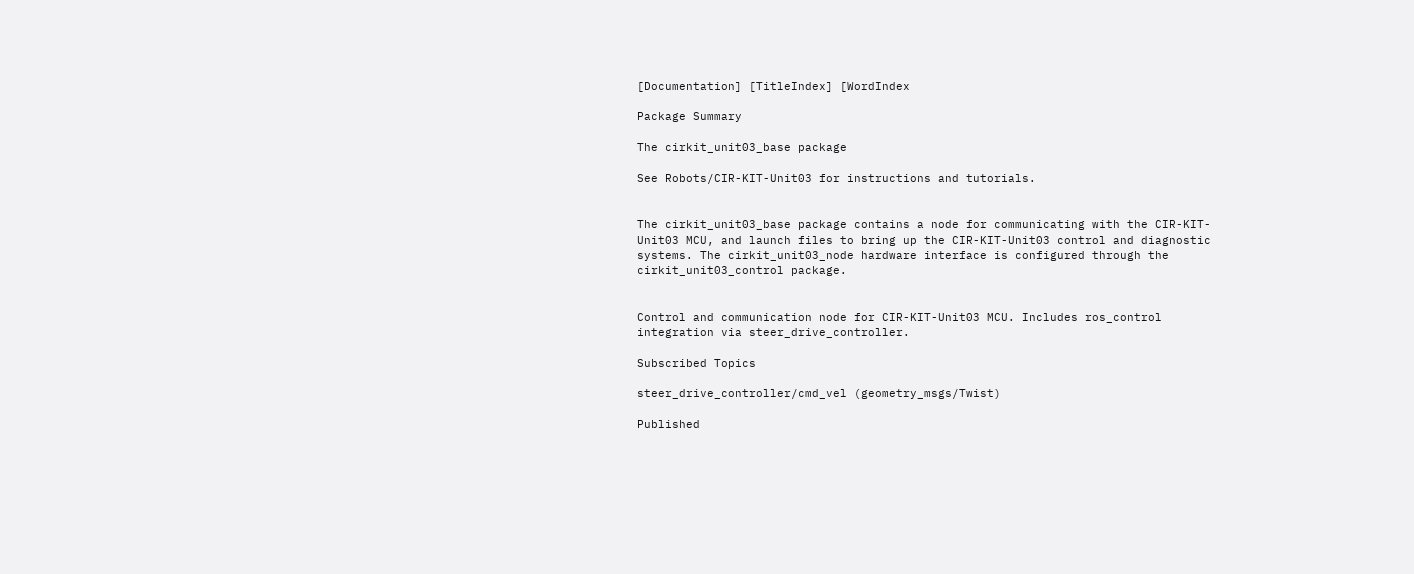[Documentation] [TitleIndex] [WordIndex

Package Summary

The cirkit_unit03_base package

See Robots/CIR-KIT-Unit03 for instructions and tutorials.


The cirkit_unit03_base package contains a node for communicating with the CIR-KIT-Unit03 MCU, and launch files to bring up the CIR-KIT-Unit03 control and diagnostic systems. The cirkit_unit03_node hardware interface is configured through the cirkit_unit03_control package.


Control and communication node for CIR-KIT-Unit03 MCU. Includes ros_control integration via steer_drive_controller.

Subscribed Topics

steer_drive_controller/cmd_vel (geometry_msgs/Twist)

Published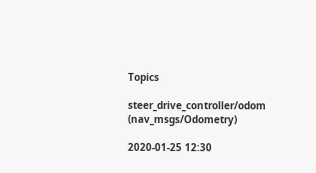Topics

steer_drive_controller/odom (nav_msgs/Odometry)

2020-01-25 12:30